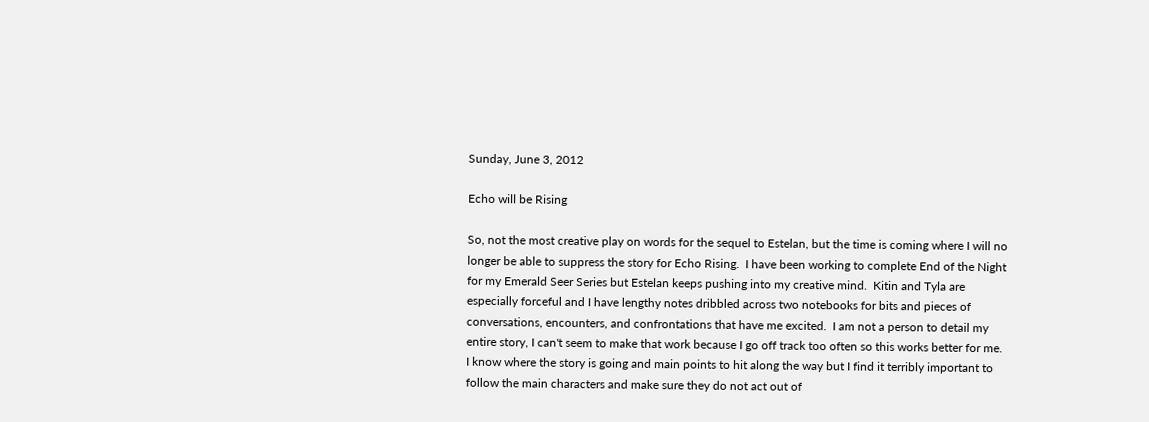Sunday, June 3, 2012

Echo will be Rising

So, not the most creative play on words for the sequel to Estelan, but the time is coming where I will no longer be able to suppress the story for Echo Rising.  I have been working to complete End of the Night for my Emerald Seer Series but Estelan keeps pushing into my creative mind.  Kitin and Tyla are especially forceful and I have lengthy notes dribbled across two notebooks for bits and pieces of conversations, encounters, and confrontations that have me excited.  I am not a person to detail my entire story, I can't seem to make that work because I go off track too often so this works better for me.  I know where the story is going and main points to hit along the way but I find it terribly important to follow the main characters and make sure they do not act out of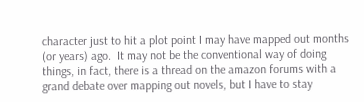character just to hit a plot point I may have mapped out months (or years) ago.  It may not be the conventional way of doing things, in fact, there is a thread on the amazon forums with a grand debate over mapping out novels, but I have to stay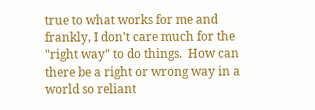true to what works for me and frankly, I don't care much for the "right way" to do things.  How can there be a right or wrong way in a world so reliant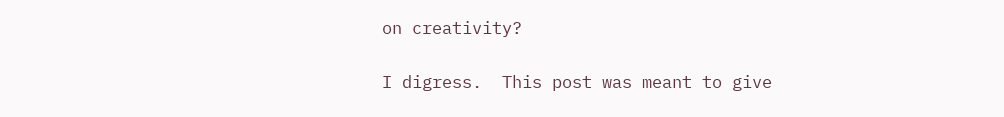on creativity?

I digress.  This post was meant to give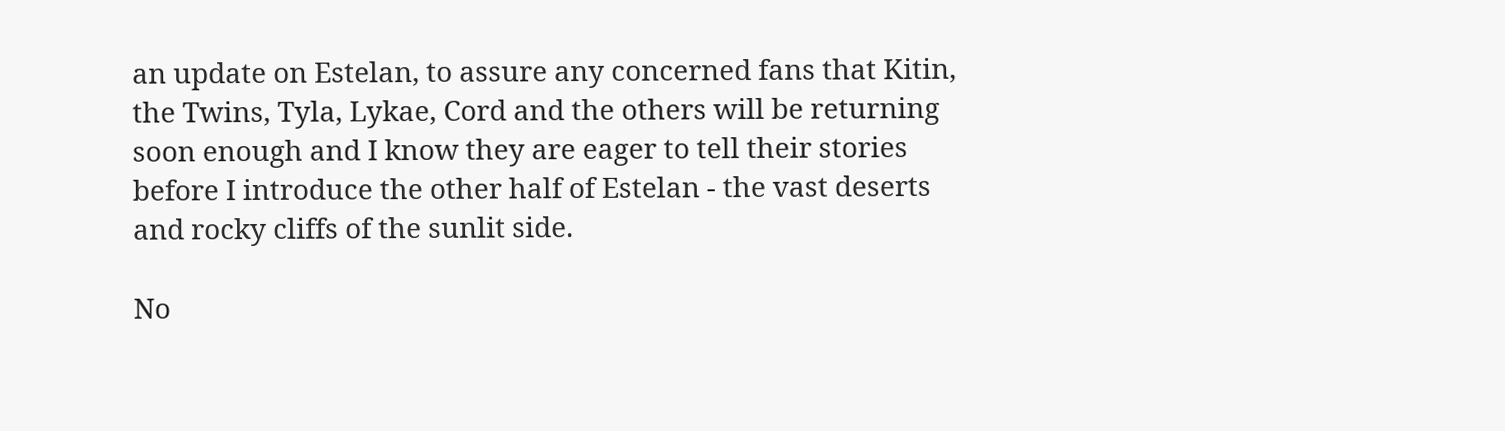an update on Estelan, to assure any concerned fans that Kitin, the Twins, Tyla, Lykae, Cord and the others will be returning soon enough and I know they are eager to tell their stories before I introduce the other half of Estelan - the vast deserts and rocky cliffs of the sunlit side.

No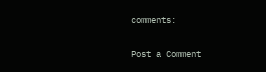comments:

Post a Comment